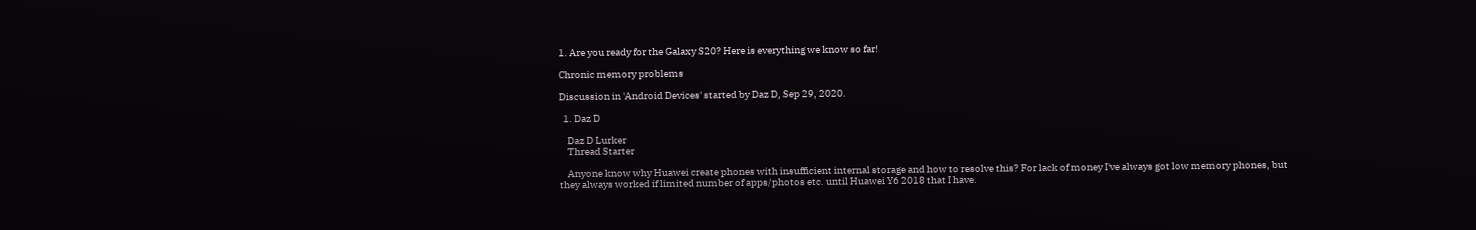1. Are you ready for the Galaxy S20? Here is everything we know so far!

Chronic memory problems

Discussion in 'Android Devices' started by Daz D, Sep 29, 2020.

  1. Daz D

    Daz D Lurker
    Thread Starter

    Anyone know why Huawei create phones with insufficient internal storage and how to resolve this? For lack of money I've always got low memory phones, but they always worked if limited number of apps/photos etc. until Huawei Y6 2018 that I have.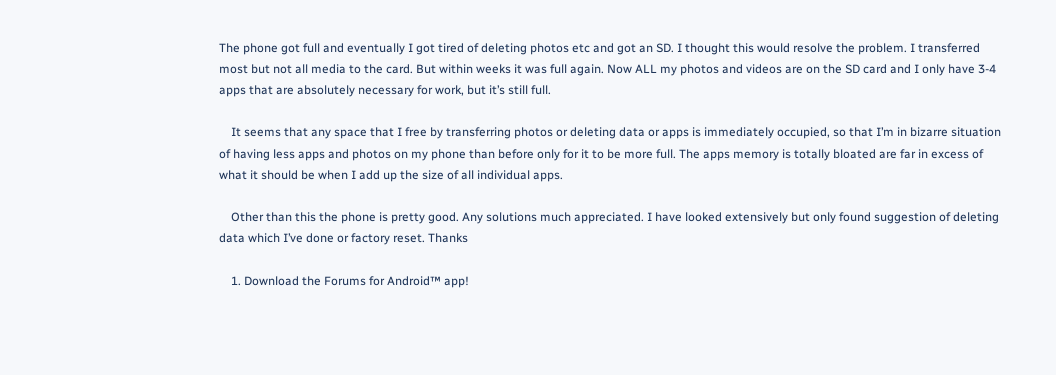The phone got full and eventually I got tired of deleting photos etc and got an SD. I thought this would resolve the problem. I transferred most but not all media to the card. But within weeks it was full again. Now ALL my photos and videos are on the SD card and I only have 3-4 apps that are absolutely necessary for work, but it’s still full.

    It seems that any space that I free by transferring photos or deleting data or apps is immediately occupied, so that I’m in bizarre situation of having less apps and photos on my phone than before only for it to be more full. The apps memory is totally bloated are far in excess of what it should be when I add up the size of all individual apps.

    Other than this the phone is pretty good. Any solutions much appreciated. I have looked extensively but only found suggestion of deleting data which I’ve done or factory reset. Thanks

    1. Download the Forums for Android™ app!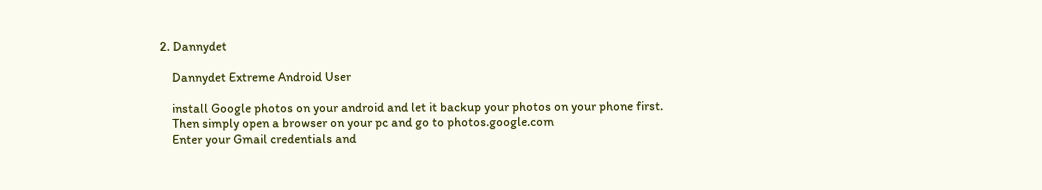2. Dannydet

    Dannydet Extreme Android User

    install Google photos on your android and let it backup your photos on your phone first.
    Then simply open a browser on your pc and go to photos.google.com
    Enter your Gmail credentials and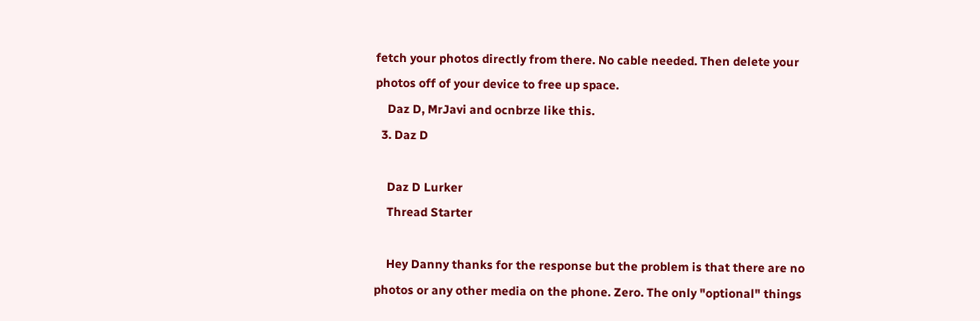fetch your photos directly from there. No cable needed. Then delete your photos off of your device to free up space.
    Daz D, MrJavi and ocnbrze like this.
  3. Daz D

    Daz D Lurker
    Thread Starter

    Hey Danny thanks for the response but the problem is that there are no photos or any other media on the phone. Zero. The only "optional" things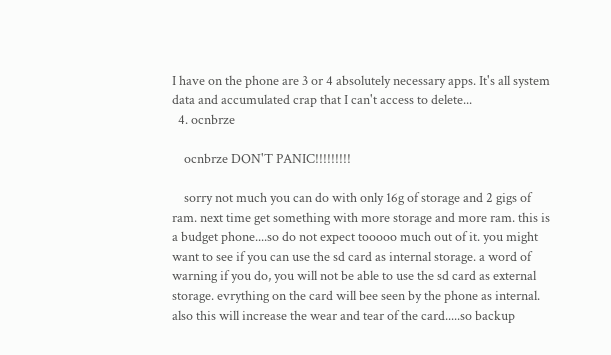I have on the phone are 3 or 4 absolutely necessary apps. It's all system data and accumulated crap that I can't access to delete...
  4. ocnbrze

    ocnbrze DON'T PANIC!!!!!!!!!

    sorry not much you can do with only 16g of storage and 2 gigs of ram. next time get something with more storage and more ram. this is a budget phone....so do not expect tooooo much out of it. you might want to see if you can use the sd card as internal storage. a word of warning if you do, you will not be able to use the sd card as external storage. evrything on the card will bee seen by the phone as internal. also this will increase the wear and tear of the card.....so backup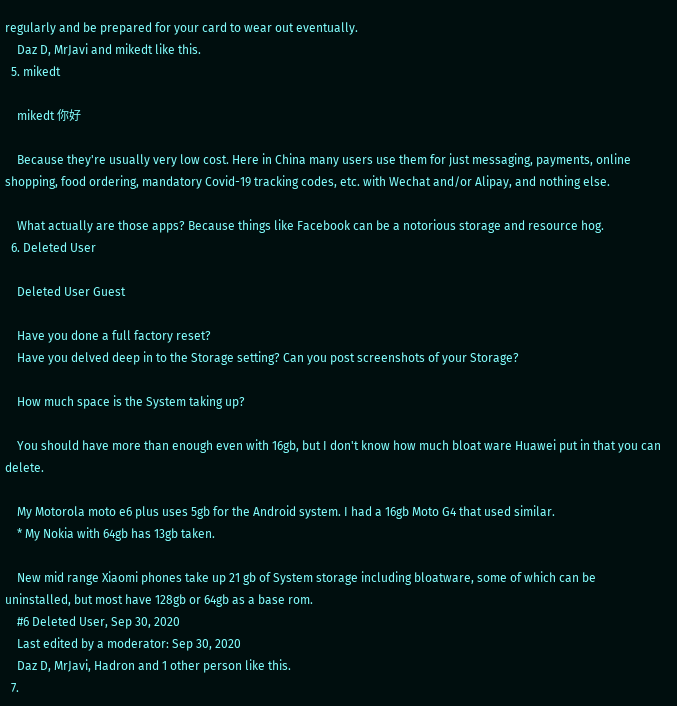regularly and be prepared for your card to wear out eventually.
    Daz D, MrJavi and mikedt like this.
  5. mikedt

    mikedt 你好

    Because they're usually very low cost. Here in China many users use them for just messaging, payments, online shopping, food ordering, mandatory Covid-19 tracking codes, etc. with Wechat and/or Alipay, and nothing else.

    What actually are those apps? Because things like Facebook can be a notorious storage and resource hog.
  6. Deleted User

    Deleted User Guest

    Have you done a full factory reset?
    Have you delved deep in to the Storage setting? Can you post screenshots of your Storage?

    How much space is the System taking up?

    You should have more than enough even with 16gb, but I don't know how much bloat ware Huawei put in that you can delete.

    My Motorola moto e6 plus uses 5gb for the Android system. I had a 16gb Moto G4 that used similar.
    * My Nokia with 64gb has 13gb taken.

    New mid range Xiaomi phones take up 21 gb of System storage including bloatware, some of which can be uninstalled, but most have 128gb or 64gb as a base rom.
    #6 Deleted User, Sep 30, 2020
    Last edited by a moderator: Sep 30, 2020
    Daz D, MrJavi, Hadron and 1 other person like this.
  7.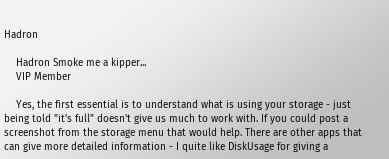Hadron

    Hadron Smoke me a kipper...
    VIP Member

    Yes, the first essential is to understand what is using your storage - just being told "it's full" doesn't give us much to work with. If you could post a screenshot from the storage menu that would help. There are other apps that can give more detailed information - I quite like DiskUsage for giving a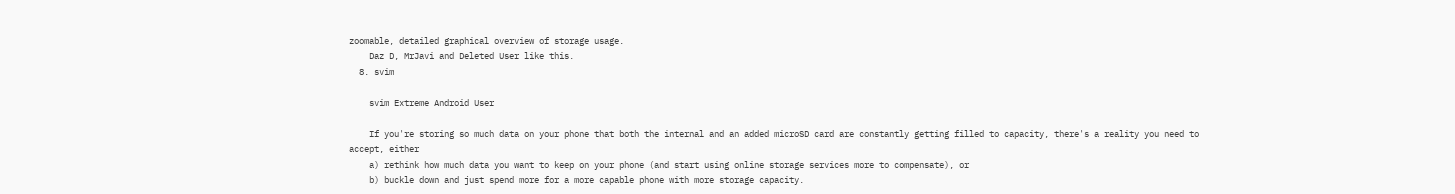zoomable, detailed graphical overview of storage usage.
    Daz D, MrJavi and Deleted User like this.
  8. svim

    svim Extreme Android User

    If you're storing so much data on your phone that both the internal and an added microSD card are constantly getting filled to capacity, there's a reality you need to accept, either
    a) rethink how much data you want to keep on your phone (and start using online storage services more to compensate), or
    b) buckle down and just spend more for a more capable phone with more storage capacity.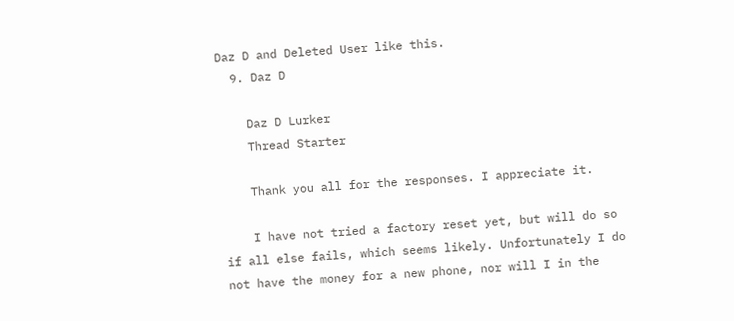Daz D and Deleted User like this.
  9. Daz D

    Daz D Lurker
    Thread Starter

    Thank you all for the responses. I appreciate it.

    I have not tried a factory reset yet, but will do so if all else fails, which seems likely. Unfortunately I do not have the money for a new phone, nor will I in the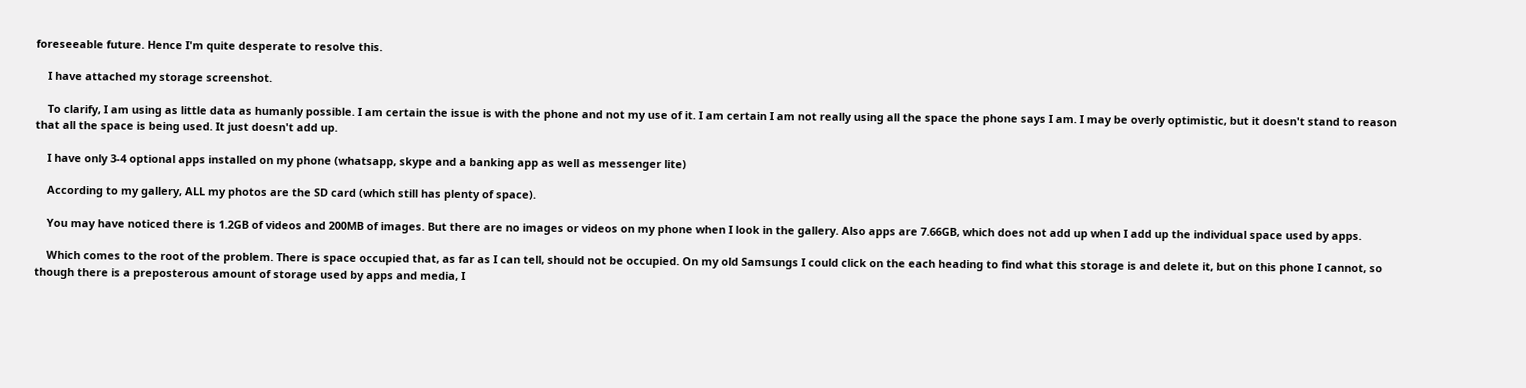foreseeable future. Hence I'm quite desperate to resolve this.

    I have attached my storage screenshot.

    To clarify, I am using as little data as humanly possible. I am certain the issue is with the phone and not my use of it. I am certain I am not really using all the space the phone says I am. I may be overly optimistic, but it doesn't stand to reason that all the space is being used. It just doesn't add up.

    I have only 3-4 optional apps installed on my phone (whatsapp, skype and a banking app as well as messenger lite)

    According to my gallery, ALL my photos are the SD card (which still has plenty of space).

    You may have noticed there is 1.2GB of videos and 200MB of images. But there are no images or videos on my phone when I look in the gallery. Also apps are 7.66GB, which does not add up when I add up the individual space used by apps.

    Which comes to the root of the problem. There is space occupied that, as far as I can tell, should not be occupied. On my old Samsungs I could click on the each heading to find what this storage is and delete it, but on this phone I cannot, so though there is a preposterous amount of storage used by apps and media, I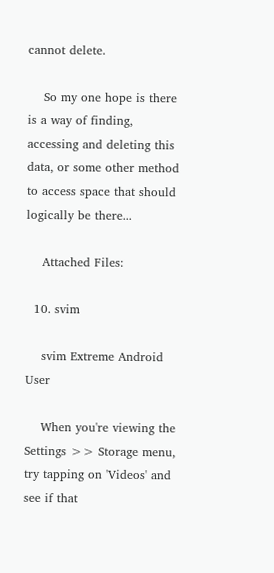cannot delete.

    So my one hope is there is a way of finding, accessing and deleting this data, or some other method to access space that should logically be there...

    Attached Files:

  10. svim

    svim Extreme Android User

    When you're viewing the Settings >> Storage menu, try tapping on 'Videos' and see if that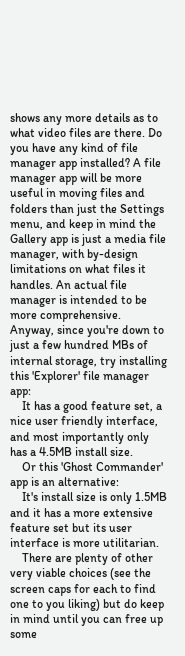shows any more details as to what video files are there. Do you have any kind of file manager app installed? A file manager app will be more useful in moving files and folders than just the Settings menu, and keep in mind the Gallery app is just a media file manager, with by-design limitations on what files it handles. An actual file manager is intended to be more comprehensive. Anyway, since you're down to just a few hundred MBs of internal storage, try installing this 'Explorer' file manager app:
    It has a good feature set, a nice user friendly interface, and most importantly only has a 4.5MB install size.
    Or this 'Ghost Commander' app is an alternative:
    It's install size is only 1.5MB and it has a more extensive feature set but its user interface is more utilitarian.
    There are plenty of other very viable choices (see the screen caps for each to find one to you liking) but do keep in mind until you can free up some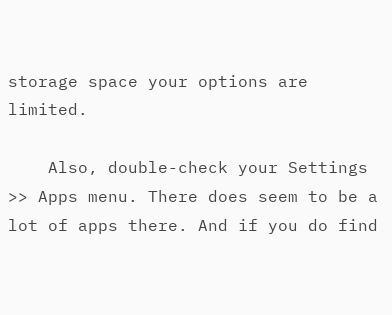storage space your options are limited.

    Also, double-check your Settings >> Apps menu. There does seem to be a lot of apps there. And if you do find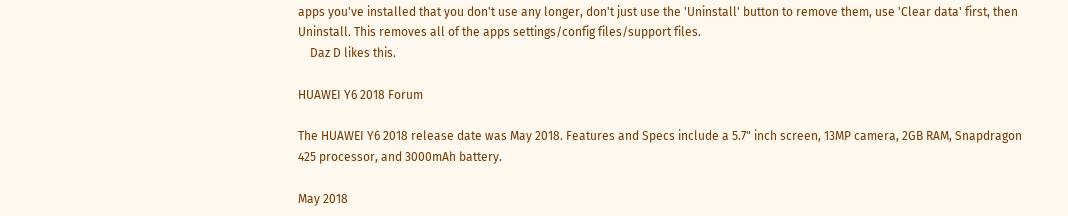apps you've installed that you don't use any longer, don't just use the 'Uninstall' button to remove them, use 'Clear data' first, then Uninstall. This removes all of the apps settings/config files/support files.
    Daz D likes this.

HUAWEI Y6 2018 Forum

The HUAWEI Y6 2018 release date was May 2018. Features and Specs include a 5.7" inch screen, 13MP camera, 2GB RAM, Snapdragon 425 processor, and 3000mAh battery.

May 2018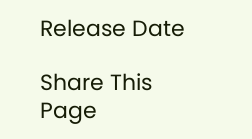Release Date

Share This Page